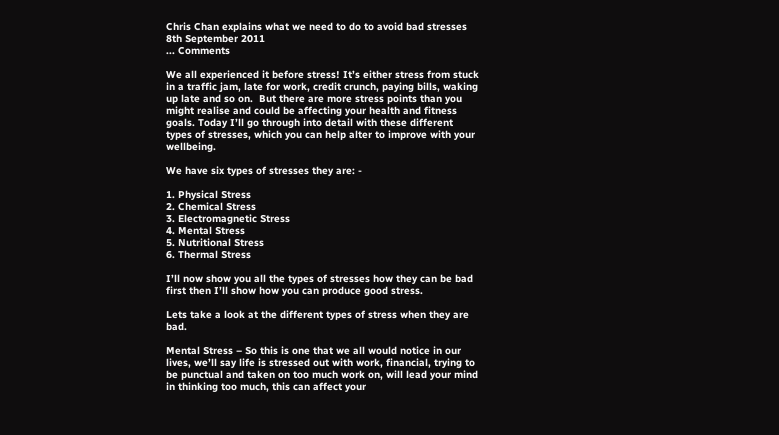Chris Chan explains what we need to do to avoid bad stresses
8th September 2011
... Comments

We all experienced it before stress! It’s either stress from stuck in a traffic jam, late for work, credit crunch, paying bills, waking up late and so on.  But there are more stress points than you might realise and could be affecting your health and fitness goals. Today I’ll go through into detail with these different types of stresses, which you can help alter to improve with your wellbeing.

We have six types of stresses they are: -

1. Physical Stress
2. Chemical Stress
3. Electromagnetic Stress
4. Mental Stress
5. Nutritional Stress
6. Thermal Stress

I’ll now show you all the types of stresses how they can be bad first then I’ll show how you can produce good stress.

Lets take a look at the different types of stress when they are bad.

Mental Stress – So this is one that we all would notice in our lives, we’ll say life is stressed out with work, financial, trying to be punctual and taken on too much work on, will lead your mind in thinking too much, this can affect your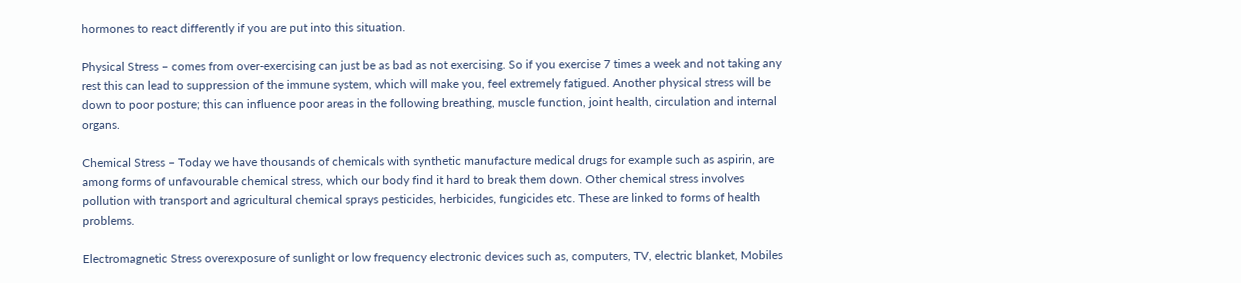hormones to react differently if you are put into this situation.

Physical Stress – comes from over-exercising can just be as bad as not exercising. So if you exercise 7 times a week and not taking any rest this can lead to suppression of the immune system, which will make you, feel extremely fatigued. Another physical stress will be down to poor posture; this can influence poor areas in the following breathing, muscle function, joint health, circulation and internal organs.

Chemical Stress – Today we have thousands of chemicals with synthetic manufacture medical drugs for example such as aspirin, are among forms of unfavourable chemical stress, which our body find it hard to break them down. Other chemical stress involves pollution with transport and agricultural chemical sprays pesticides, herbicides, fungicides etc. These are linked to forms of health problems.

Electromagnetic Stress overexposure of sunlight or low frequency electronic devices such as, computers, TV, electric blanket, Mobiles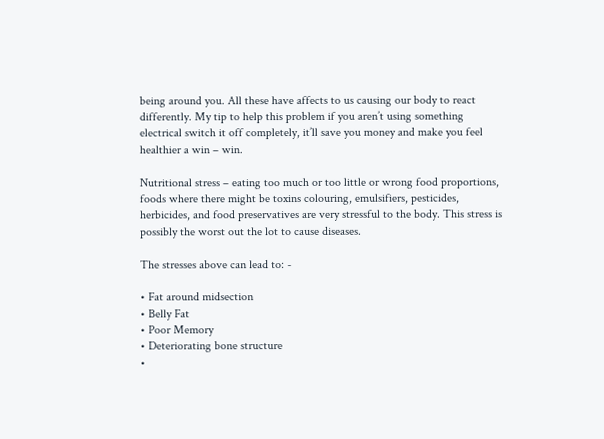being around you. All these have affects to us causing our body to react differently. My tip to help this problem if you aren’t using something electrical switch it off completely, it’ll save you money and make you feel healthier a win – win.

Nutritional stress – eating too much or too little or wrong food proportions, foods where there might be toxins colouring, emulsifiers, pesticides, herbicides, and food preservatives are very stressful to the body. This stress is possibly the worst out the lot to cause diseases.

The stresses above can lead to: -

• Fat around midsection
• Belly Fat
• Poor Memory
• Deteriorating bone structure
•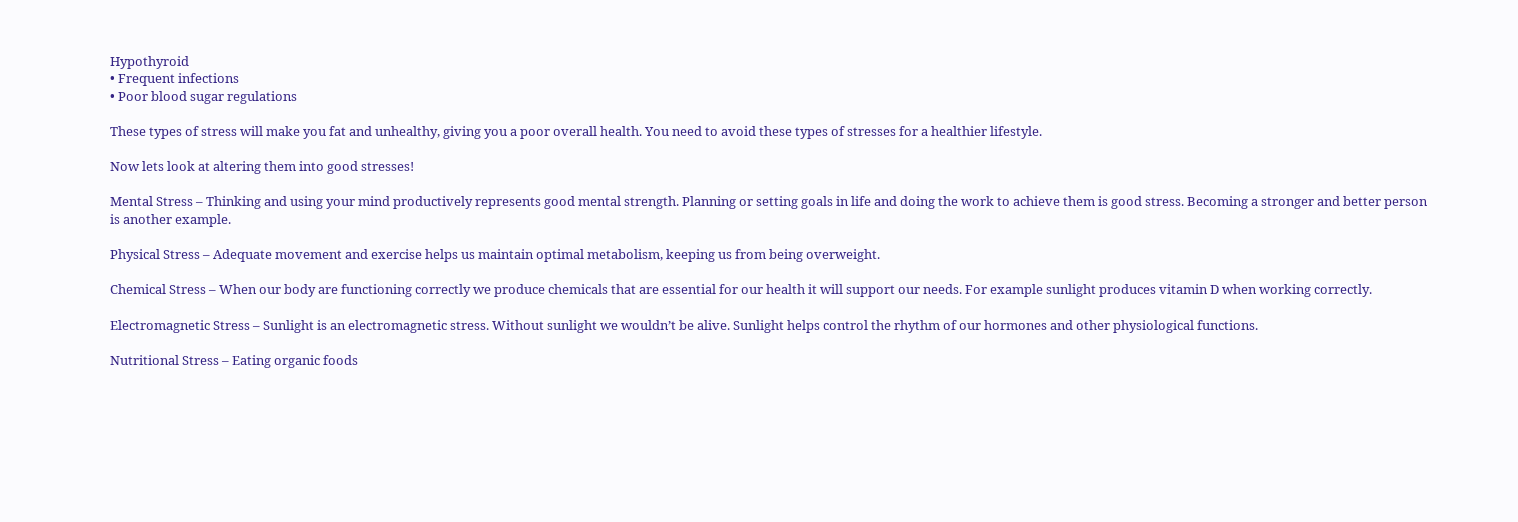Hypothyroid
• Frequent infections
• Poor blood sugar regulations

These types of stress will make you fat and unhealthy, giving you a poor overall health. You need to avoid these types of stresses for a healthier lifestyle.

Now lets look at altering them into good stresses!

Mental Stress – Thinking and using your mind productively represents good mental strength. Planning or setting goals in life and doing the work to achieve them is good stress. Becoming a stronger and better person is another example.

Physical Stress – Adequate movement and exercise helps us maintain optimal metabolism, keeping us from being overweight.

Chemical Stress – When our body are functioning correctly we produce chemicals that are essential for our health it will support our needs. For example sunlight produces vitamin D when working correctly.

Electromagnetic Stress – Sunlight is an electromagnetic stress. Without sunlight we wouldn’t be alive. Sunlight helps control the rhythm of our hormones and other physiological functions.

Nutritional Stress – Eating organic foods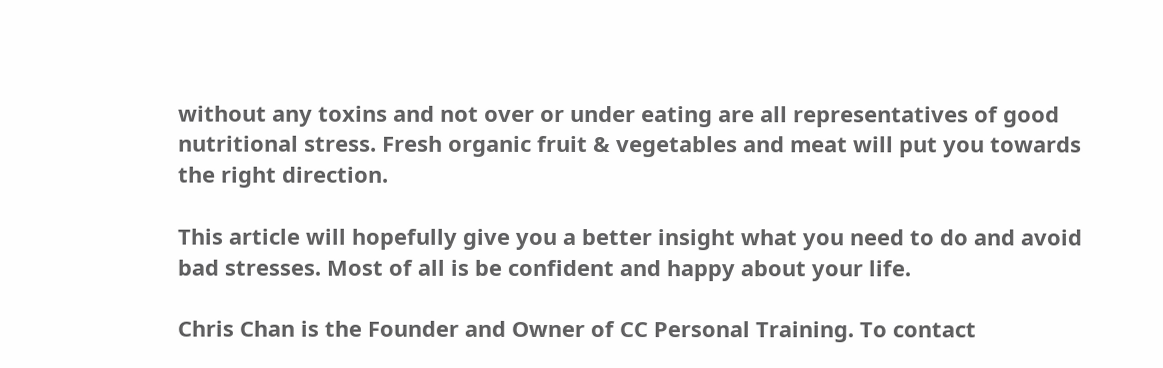without any toxins and not over or under eating are all representatives of good nutritional stress. Fresh organic fruit & vegetables and meat will put you towards the right direction.

This article will hopefully give you a better insight what you need to do and avoid bad stresses. Most of all is be confident and happy about your life.

Chris Chan is the Founder and Owner of CC Personal Training. To contact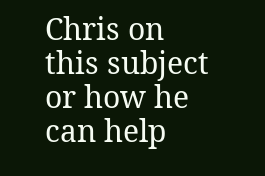Chris on this subject or how he can help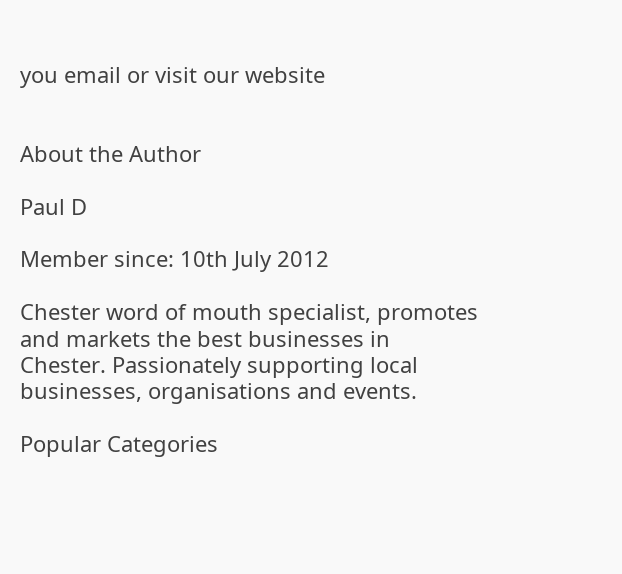you email or visit our website


About the Author

Paul D

Member since: 10th July 2012

Chester word of mouth specialist, promotes and markets the best businesses in Chester. Passionately supporting local businesses, organisations and events.

Popular Categories